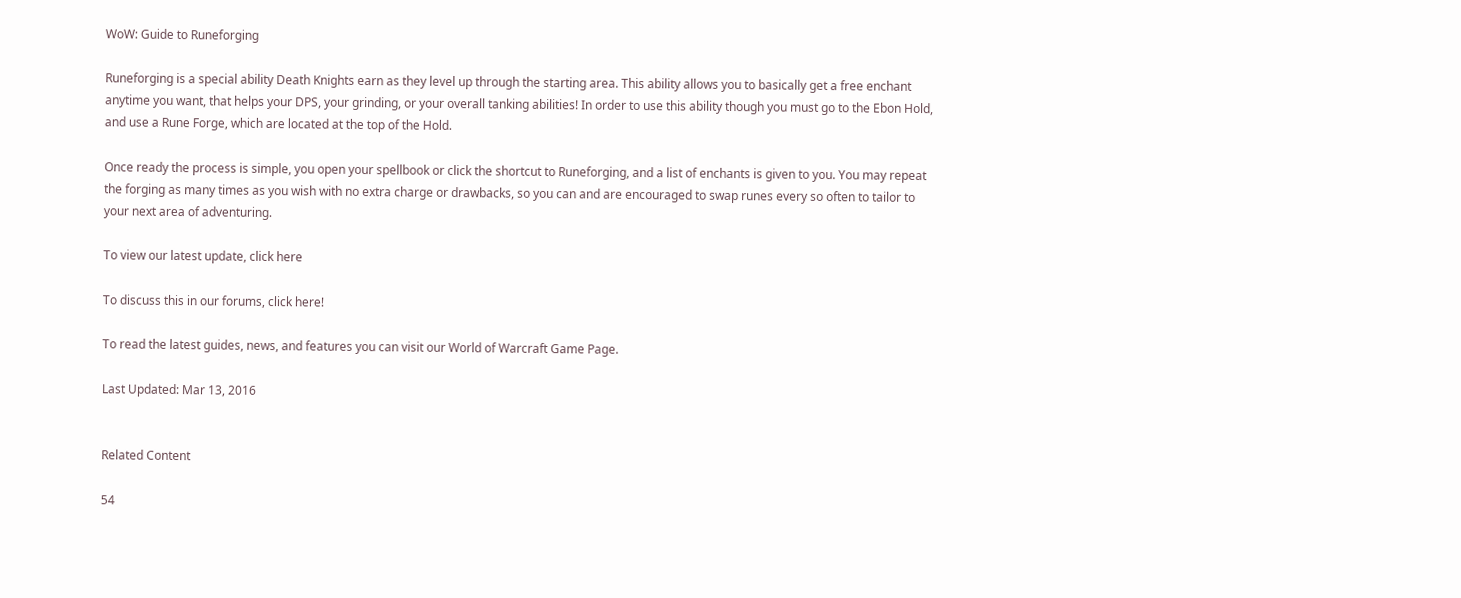WoW: Guide to Runeforging

Runeforging is a special ability Death Knights earn as they level up through the starting area. This ability allows you to basically get a free enchant anytime you want, that helps your DPS, your grinding, or your overall tanking abilities! In order to use this ability though you must go to the Ebon Hold, and use a Rune Forge, which are located at the top of the Hold.

Once ready the process is simple, you open your spellbook or click the shortcut to Runeforging, and a list of enchants is given to you. You may repeat the forging as many times as you wish with no extra charge or drawbacks, so you can and are encouraged to swap runes every so often to tailor to your next area of adventuring.

To view our latest update, click here

To discuss this in our forums, click here!

To read the latest guides, news, and features you can visit our World of Warcraft Game Page.

Last Updated: Mar 13, 2016


Related Content

54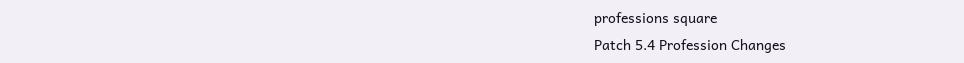professions square
Patch 5.4 Profession Changes